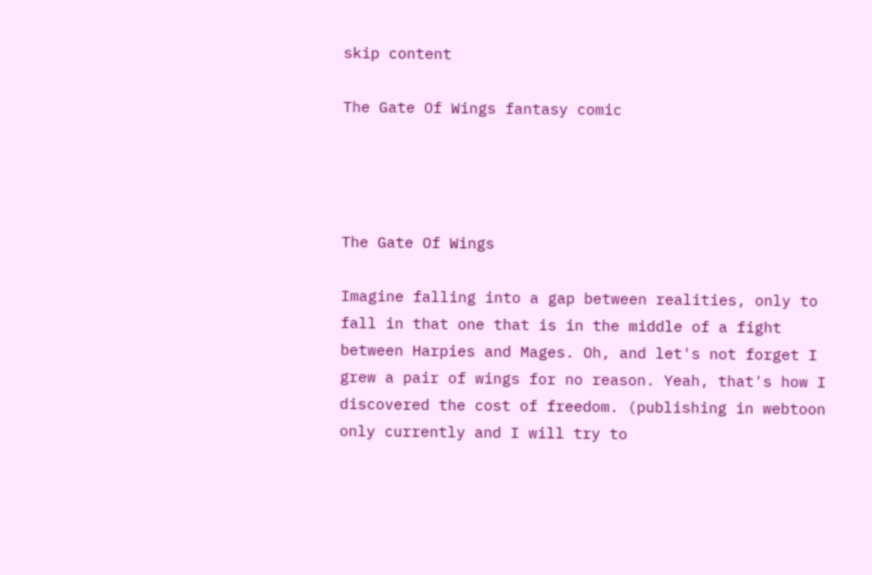skip content

The Gate Of Wings fantasy comic




The Gate Of Wings

Imagine falling into a gap between realities, only to fall in that one that is in the middle of a fight between Harpies and Mages. Oh, and let's not forget I grew a pair of wings for no reason. Yeah, that's how I discovered the cost of freedom. (publishing in webtoon only currently and I will try to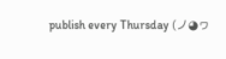publish every Thursday (ノ◕ヮ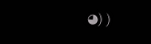◕) )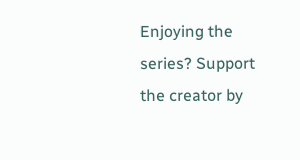Enjoying the series? Support the creator by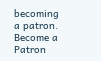becoming a patron.
Become a Patron